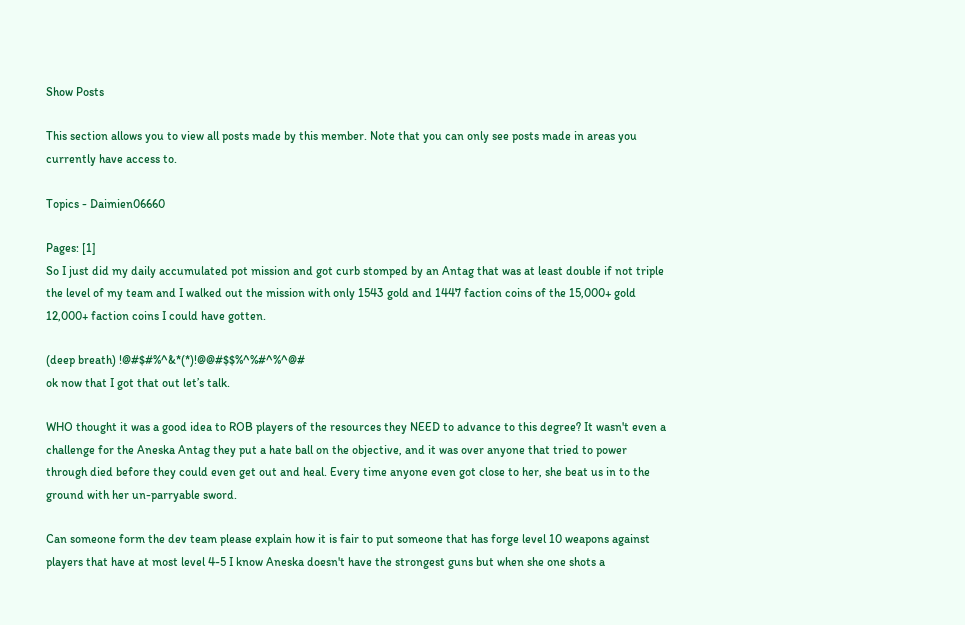Show Posts

This section allows you to view all posts made by this member. Note that you can only see posts made in areas you currently have access to.

Topics - Daimien06660

Pages: [1]
So I just did my daily accumulated pot mission and got curb stomped by an Antag that was at least double if not triple the level of my team and I walked out the mission with only 1543 gold and 1447 faction coins of the 15,000+ gold  12,000+ faction coins I could have gotten.

(deep breath) !@#$#%^&*(*)!@@#$$%^%#^%^@#
ok now that I got that out let’s talk.

WHO thought it was a good idea to ROB players of the resources they NEED to advance to this degree? It wasn't even a challenge for the Aneska Antag they put a hate ball on the objective, and it was over anyone that tried to power through died before they could even get out and heal. Every time anyone even got close to her, she beat us in to the ground with her un-parryable sword.

Can someone form the dev team please explain how it is fair to put someone that has forge level 10 weapons against players that have at most level 4-5 I know Aneska doesn't have the strongest guns but when she one shots a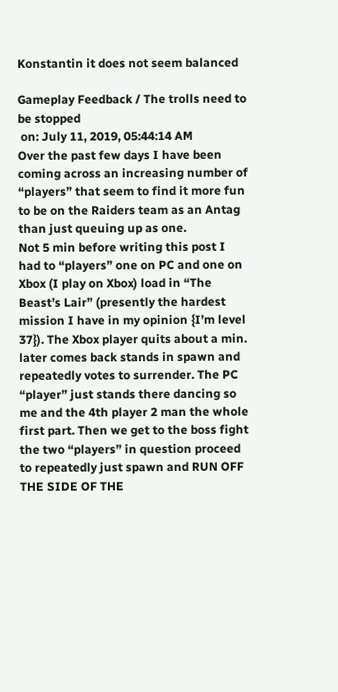Konstantin it does not seem balanced

Gameplay Feedback / The trolls need to be stopped
 on: July 11, 2019, 05:44:14 AM
Over the past few days I have been coming across an increasing number of “players” that seem to find it more fun to be on the Raiders team as an Antag than just queuing up as one.
Not 5 min before writing this post I had to “players” one on PC and one on Xbox (I play on Xbox) load in “The Beast’s Lair” (presently the hardest mission I have in my opinion {I’m level 37}). The Xbox player quits about a min. later comes back stands in spawn and repeatedly votes to surrender. The PC “player” just stands there dancing so me and the 4th player 2 man the whole first part. Then we get to the boss fight the two “players” in question proceed to repeatedly just spawn and RUN OFF THE SIDE OF THE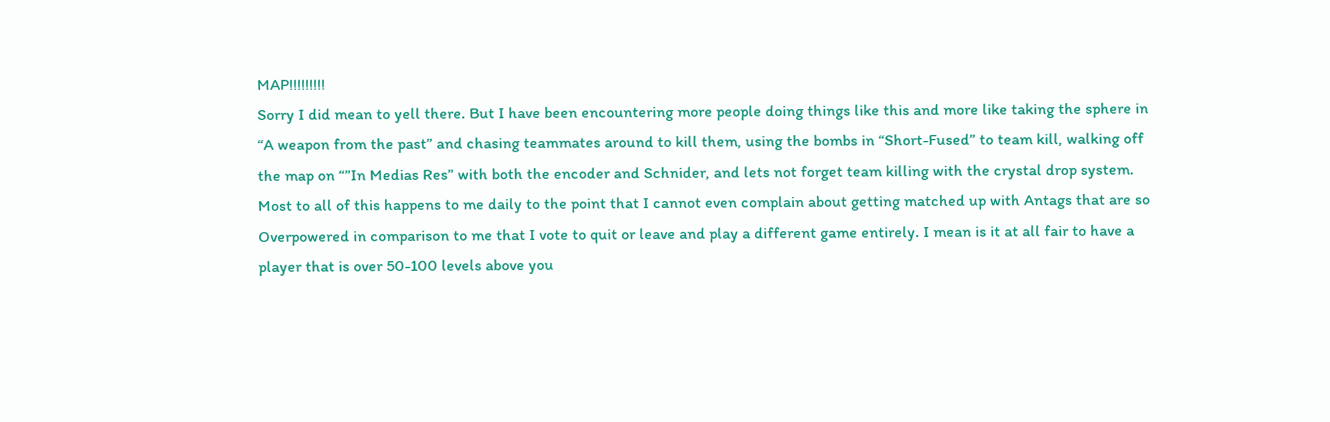MAP!!!!!!!!!
Sorry I did mean to yell there. But I have been encountering more people doing things like this and more like taking the sphere in “A weapon from the past” and chasing teammates around to kill them, using the bombs in “Short-Fused” to team kill, walking off the map on “”In Medias Res” with both the encoder and Schnider, and lets not forget team killing with the crystal drop system.
Most to all of this happens to me daily to the point that I cannot even complain about getting matched up with Antags that are so Overpowered in comparison to me that I vote to quit or leave and play a different game entirely. I mean is it at all fair to have a player that is over 50-100 levels above you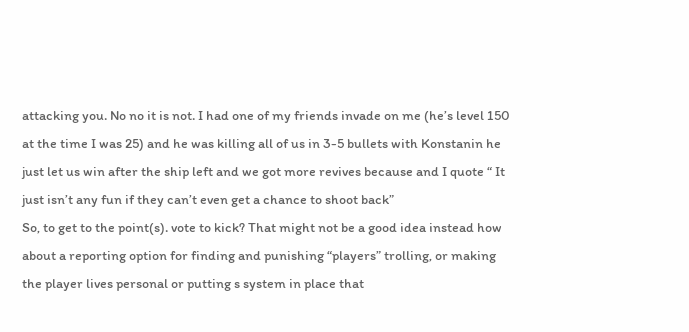attacking you. No no it is not. I had one of my friends invade on me (he’s level 150 at the time I was 25) and he was killing all of us in 3-5 bullets with Konstanin he just let us win after the ship left and we got more revives because and I quote “ It just isn’t any fun if they can’t even get a chance to shoot back”
So, to get to the point(s). vote to kick? That might not be a good idea instead how about a reporting option for finding and punishing “players” trolling, or making the player lives personal or putting s system in place that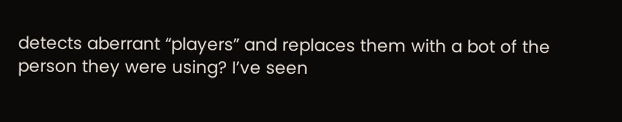detects aberrant “players” and replaces them with a bot of the person they were using? I’ve seen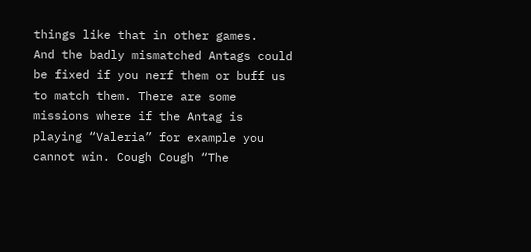things like that in other games.
And the badly mismatched Antags could be fixed if you nerf them or buff us to match them. There are some missions where if the Antag is playing “Valeria” for example you cannot win. Cough Cough “The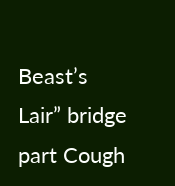Beast’s Lair” bridge part Cough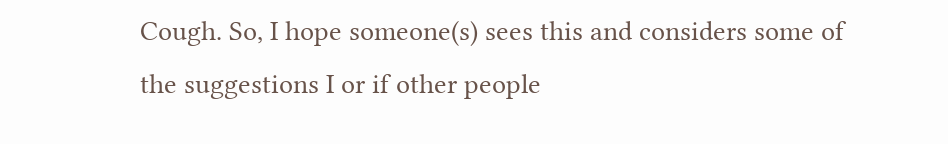Cough. So, I hope someone(s) sees this and considers some of the suggestions I or if other people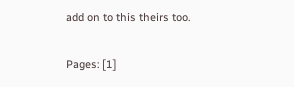add on to this theirs too.

Pages: [1]